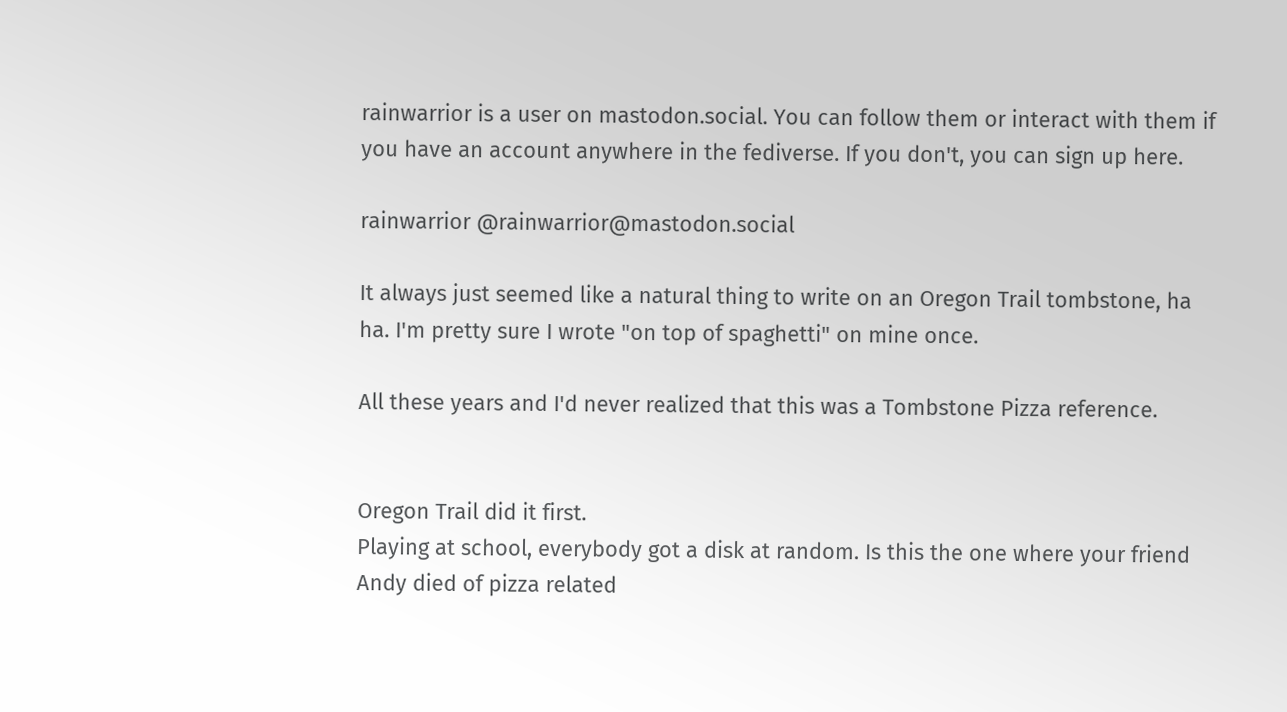rainwarrior is a user on mastodon.social. You can follow them or interact with them if you have an account anywhere in the fediverse. If you don't, you can sign up here.

rainwarrior @rainwarrior@mastodon.social

It always just seemed like a natural thing to write on an Oregon Trail tombstone, ha ha. I'm pretty sure I wrote "on top of spaghetti" on mine once.

All these years and I'd never realized that this was a Tombstone Pizza reference.


Oregon Trail did it first.
Playing at school, everybody got a disk at random. Is this the one where your friend Andy died of pizza related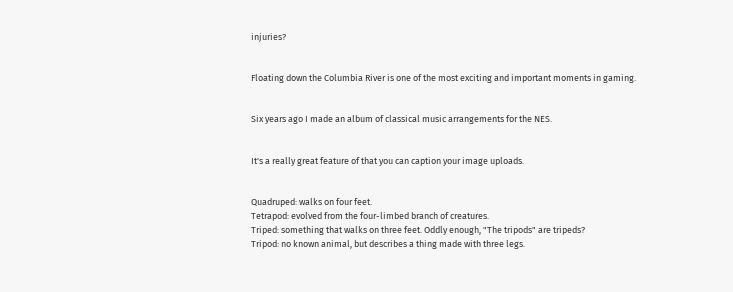injuries?


Floating down the Columbia River is one of the most exciting and important moments in gaming.


Six years ago I made an album of classical music arrangements for the NES.


It's a really great feature of that you can caption your image uploads.


Quadruped: walks on four feet.
Tetrapod: evolved from the four-limbed branch of creatures.
Triped: something that walks on three feet. Oddly enough, "The tripods" are tripeds?
Tripod: no known animal, but describes a thing made with three legs.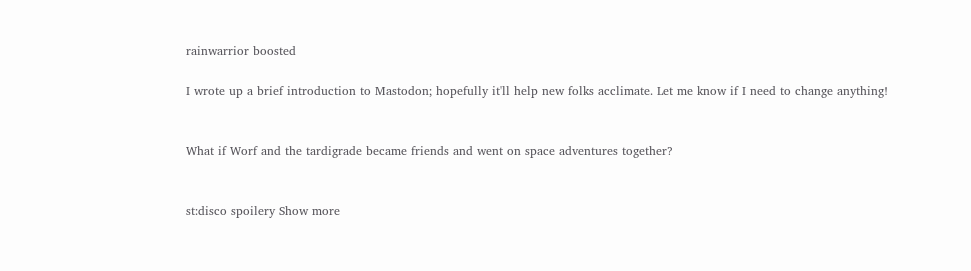rainwarrior boosted

I wrote up a brief introduction to Mastodon; hopefully it'll help new folks acclimate. Let me know if I need to change anything!


What if Worf and the tardigrade became friends and went on space adventures together?


st:disco spoilery Show more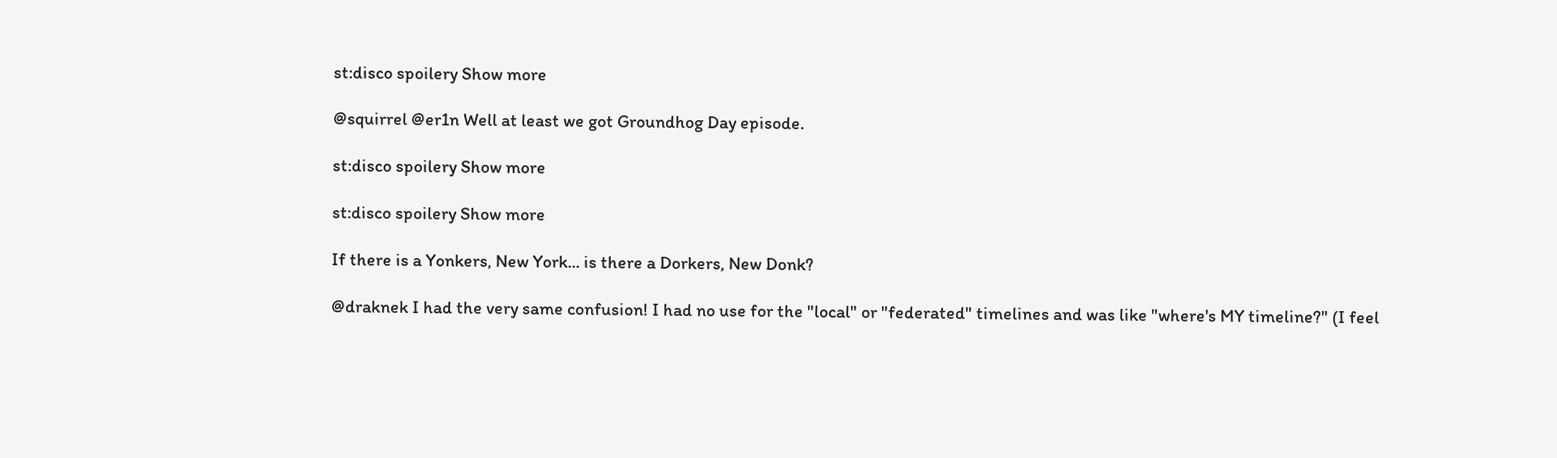st:disco spoilery Show more

@squirrel @er1n Well at least we got Groundhog Day episode.

st:disco spoilery Show more

st:disco spoilery Show more

If there is a Yonkers, New York... is there a Dorkers, New Donk?

@draknek I had the very same confusion! I had no use for the "local" or "federated" timelines and was like "where's MY timeline?" (I feel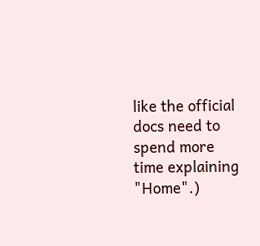like the official docs need to spend more time explaining "Home".)